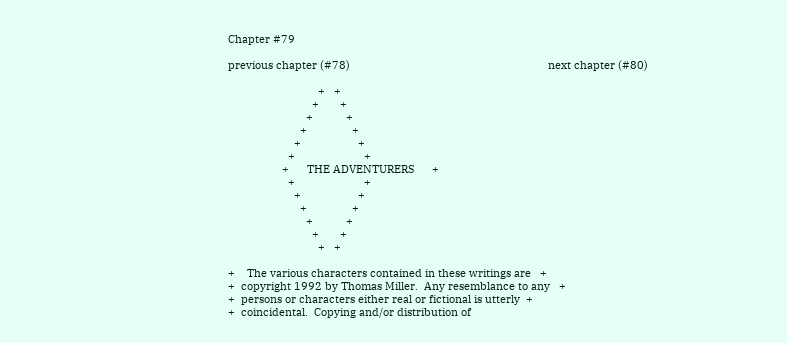Chapter #79

previous chapter (#78)                                                                  next chapter (#80)

                              +   +
                            +       +
                          +           +
                        +               +
                      +                   +
                    +                       +
                  +      THE ADVENTURERS      +
                    +                       +
                      +                   +
                        +               +
                          +           +
                            +       +
                              +   +

+    The various characters contained in these writings are   +
+  copyright 1992 by Thomas Miller.  Any resemblance to any   +
+  persons or characters either real or fictional is utterly  +
+  coincidental.  Copying and/or distribution of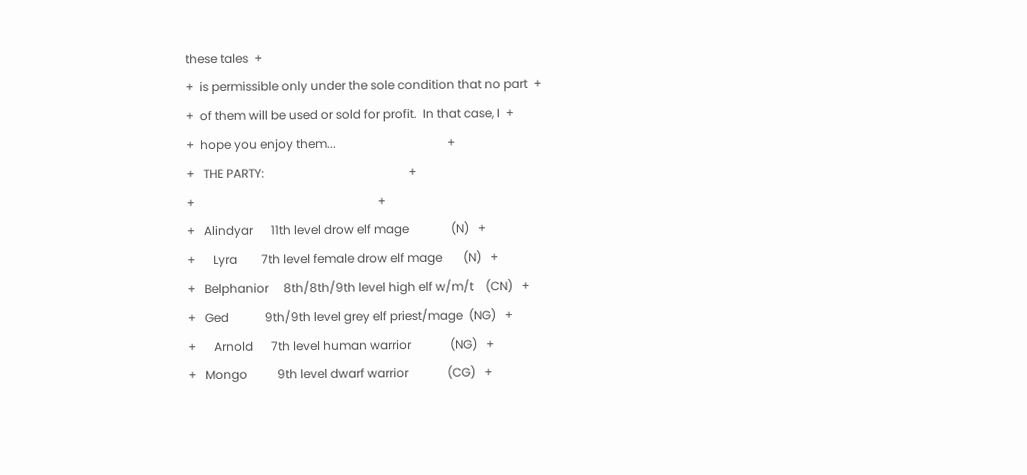these tales  +
+  is permissible only under the sole condition that no part  +
+  of them will be used or sold for profit.  In that case, I  +
+  hope you enjoy them...                                     +
+   THE PARTY:                                                +
+                                                             +
+   Alindyar      11th level drow elf mage              (N)   +
+      Lyra        7th level female drow elf mage       (N)   +
+   Belphanior     8th/8th/9th level high elf w/m/t    (CN)   +
+   Ged            9th/9th level grey elf priest/mage  (NG)   +
+      Arnold      7th level human warrior             (NG)   +
+   Mongo          9th level dwarf warrior             (CG)   +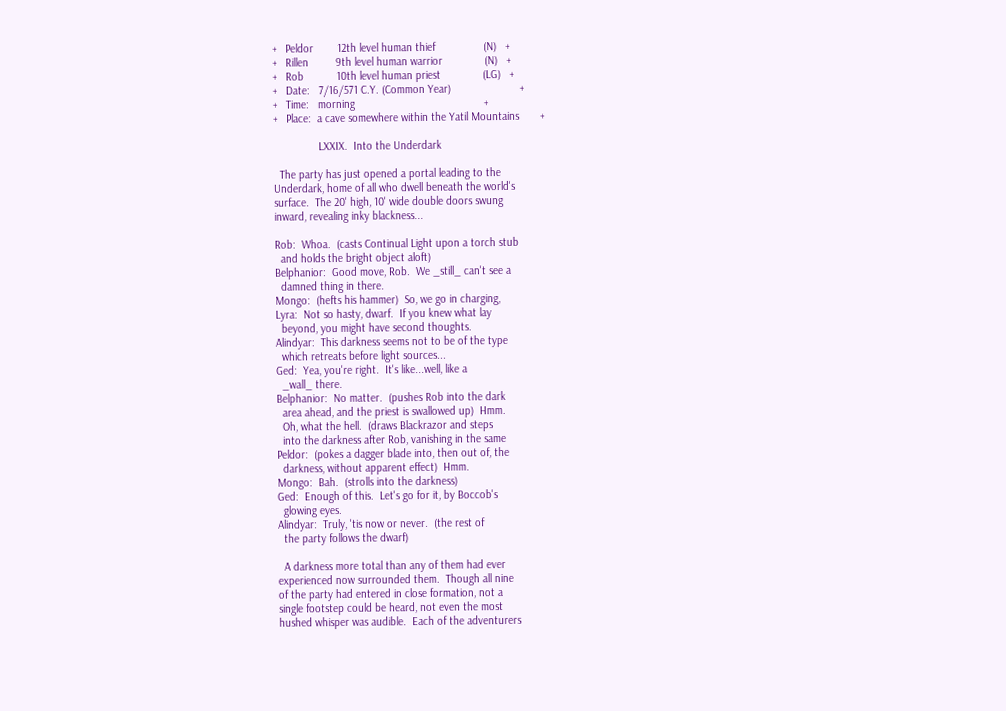+   Peldor        12th level human thief                (N)   +
+   Rillen         9th level human warrior              (N)   +
+   Rob           10th level human priest              (LG)   +
+   Date:   7/16/571 C.Y. (Common Year)                       +
+   Time:   morning                                           +
+   Place:  a cave somewhere within the Yatil Mountains       +

               LXXIX.  Into the Underdark

  The party has just opened a portal leading to the
Underdark, home of all who dwell beneath the world's
surface.  The 20' high, 10' wide double doors swung
inward, revealing inky blackness...

Rob:  Whoa.  (casts Continual Light upon a torch stub
  and holds the bright object aloft)
Belphanior:  Good move, Rob.  We _still_ can't see a
  damned thing in there.
Mongo:  (hefts his hammer)  So, we go in charging,
Lyra:  Not so hasty, dwarf.  If you knew what lay
  beyond, you might have second thoughts.
Alindyar:  This darkness seems not to be of the type
  which retreats before light sources...
Ged:  Yea, you're right.  It's like...well, like a
  _wall_ there.
Belphanior:  No matter.  (pushes Rob into the dark
  area ahead, and the priest is swallowed up)  Hmm.
  Oh, what the hell.  (draws Blackrazor and steps
  into the darkness after Rob, vanishing in the same
Peldor:  (pokes a dagger blade into, then out of, the
  darkness, without apparent effect)  Hmm.
Mongo:  Bah.  (strolls into the darkness)
Ged:  Enough of this.  Let's go for it, by Boccob's
  glowing eyes.
Alindyar:  Truly, 'tis now or never.  (the rest of
  the party follows the dwarf)

  A darkness more total than any of them had ever
experienced now surrounded them.  Though all nine
of the party had entered in close formation, not a
single footstep could be heard, not even the most
hushed whisper was audible.  Each of the adventurers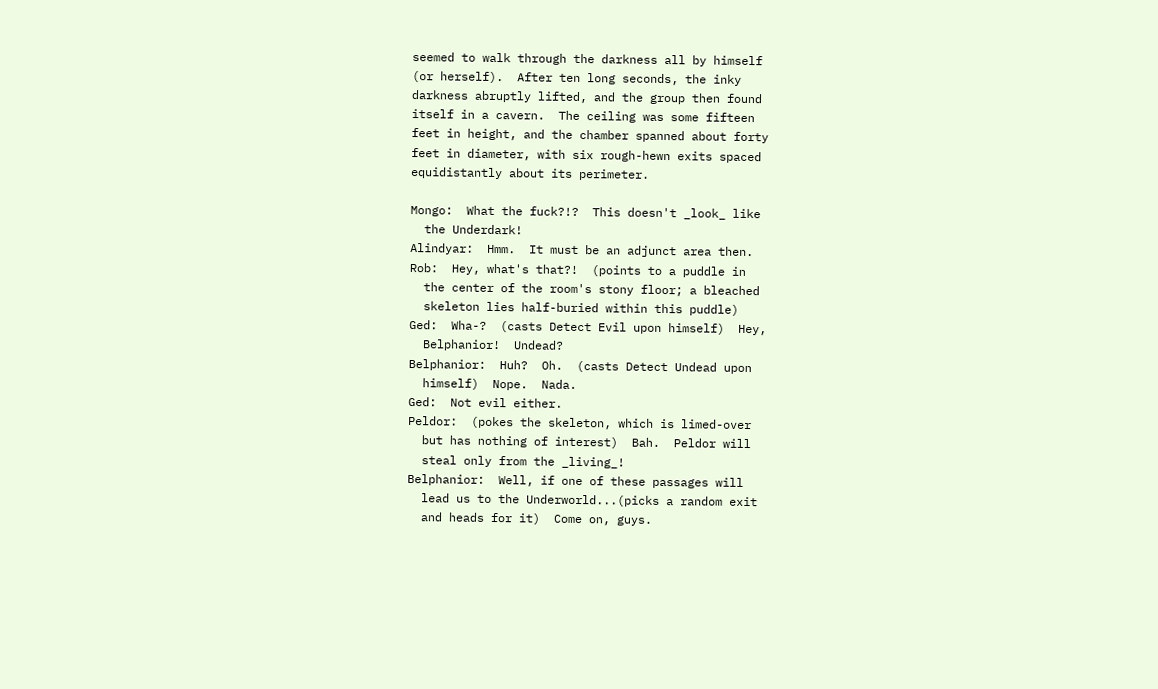seemed to walk through the darkness all by himself
(or herself).  After ten long seconds, the inky
darkness abruptly lifted, and the group then found
itself in a cavern.  The ceiling was some fifteen
feet in height, and the chamber spanned about forty
feet in diameter, with six rough-hewn exits spaced
equidistantly about its perimeter.

Mongo:  What the fuck?!?  This doesn't _look_ like
  the Underdark!
Alindyar:  Hmm.  It must be an adjunct area then.
Rob:  Hey, what's that?!  (points to a puddle in
  the center of the room's stony floor; a bleached
  skeleton lies half-buried within this puddle)
Ged:  Wha-?  (casts Detect Evil upon himself)  Hey,
  Belphanior!  Undead?
Belphanior:  Huh?  Oh.  (casts Detect Undead upon
  himself)  Nope.  Nada.
Ged:  Not evil either.
Peldor:  (pokes the skeleton, which is limed-over
  but has nothing of interest)  Bah.  Peldor will
  steal only from the _living_!
Belphanior:  Well, if one of these passages will
  lead us to the Underworld...(picks a random exit
  and heads for it)  Come on, guys.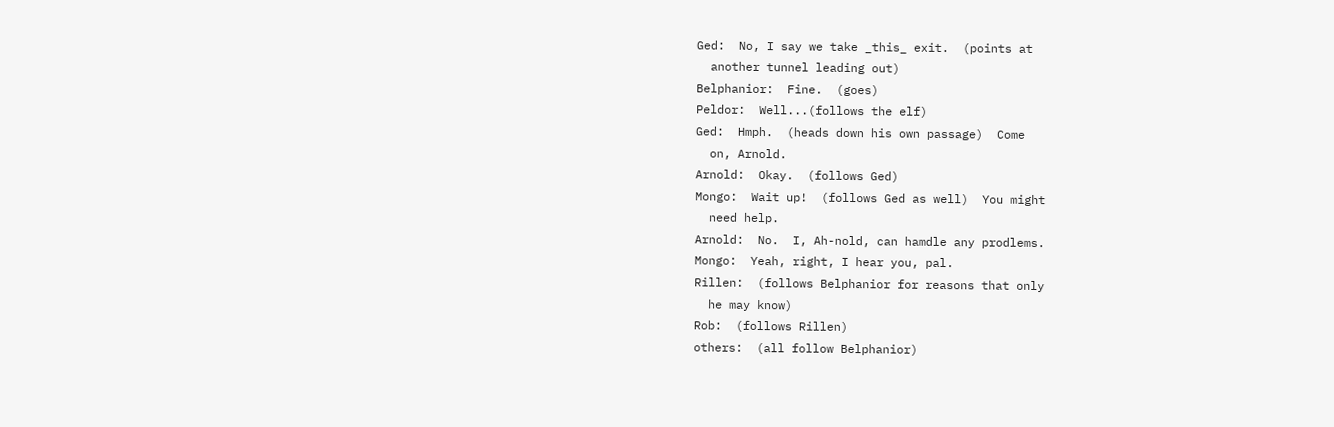Ged:  No, I say we take _this_ exit.  (points at
  another tunnel leading out)
Belphanior:  Fine.  (goes)
Peldor:  Well...(follows the elf)
Ged:  Hmph.  (heads down his own passage)  Come
  on, Arnold.
Arnold:  Okay.  (follows Ged)
Mongo:  Wait up!  (follows Ged as well)  You might
  need help.
Arnold:  No.  I, Ah-nold, can hamdle any prodlems.
Mongo:  Yeah, right, I hear you, pal.
Rillen:  (follows Belphanior for reasons that only
  he may know)
Rob:  (follows Rillen)
others:  (all follow Belphanior)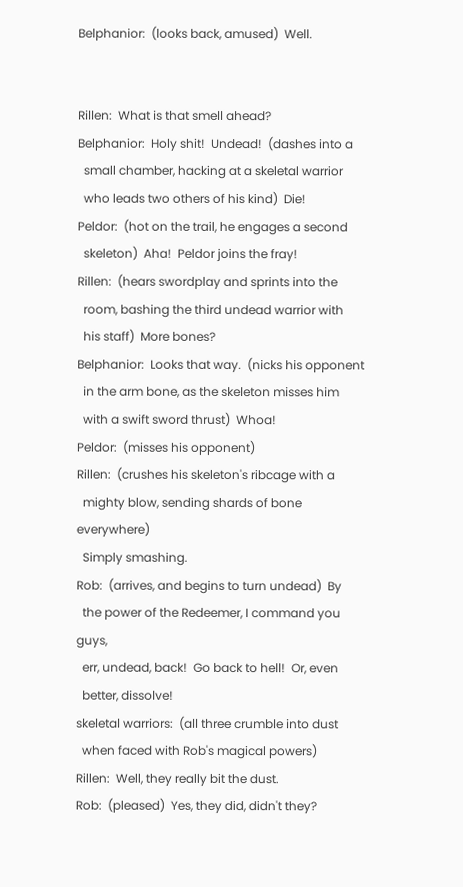Belphanior:  (looks back, amused)  Well.


Rillen:  What is that smell ahead?
Belphanior:  Holy shit!  Undead!  (dashes into a
  small chamber, hacking at a skeletal warrior
  who leads two others of his kind)  Die!
Peldor:  (hot on the trail, he engages a second
  skeleton)  Aha!  Peldor joins the fray!
Rillen:  (hears swordplay and sprints into the
  room, bashing the third undead warrior with
  his staff)  More bones?
Belphanior:  Looks that way.  (nicks his opponent
  in the arm bone, as the skeleton misses him
  with a swift sword thrust)  Whoa!
Peldor:  (misses his opponent)
Rillen:  (crushes his skeleton's ribcage with a
  mighty blow, sending shards of bone everywhere)
  Simply smashing.
Rob:  (arrives, and begins to turn undead)  By
  the power of the Redeemer, I command you guys,
  err, undead, back!  Go back to hell!  Or, even
  better, dissolve!
skeletal warriors:  (all three crumble into dust
  when faced with Rob's magical powers)
Rillen:  Well, they really bit the dust.
Rob:  (pleased)  Yes, they did, didn't they?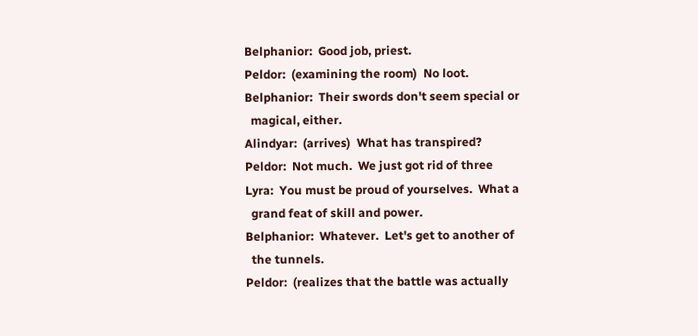Belphanior:  Good job, priest.
Peldor:  (examining the room)  No loot.
Belphanior:  Their swords don't seem special or
  magical, either.
Alindyar:  (arrives)  What has transpired?
Peldor:  Not much.  We just got rid of three
Lyra:  You must be proud of yourselves.  What a
  grand feat of skill and power.
Belphanior:  Whatever.  Let's get to another of
  the tunnels.
Peldor:  (realizes that the battle was actually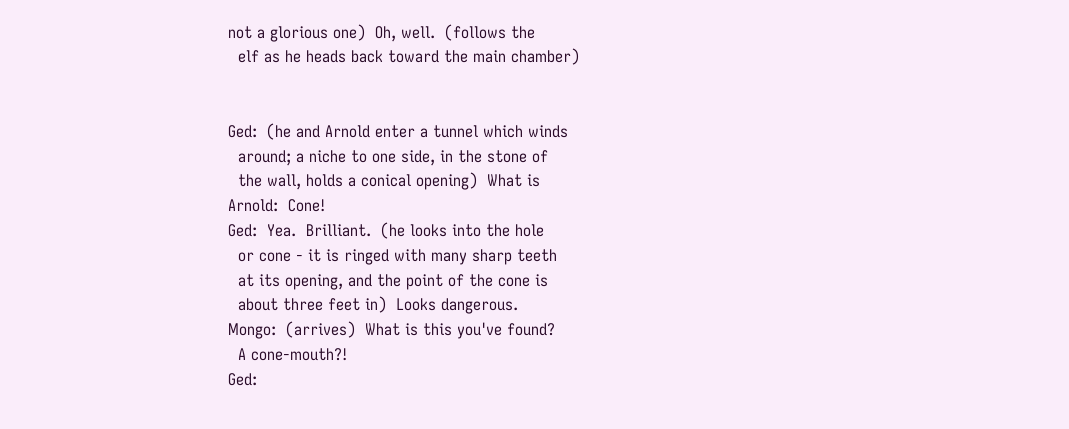not a glorious one)  Oh, well.  (follows the
  elf as he heads back toward the main chamber)


Ged:  (he and Arnold enter a tunnel which winds
  around; a niche to one side, in the stone of
  the wall, holds a conical opening)  What is
Arnold:  Cone!
Ged:  Yea.  Brilliant.  (he looks into the hole
  or cone - it is ringed with many sharp teeth
  at its opening, and the point of the cone is
  about three feet in)  Looks dangerous.
Mongo:  (arrives)  What is this you've found?
  A cone-mouth?!
Ged: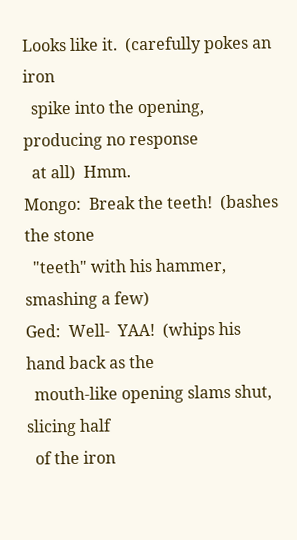Looks like it.  (carefully pokes an iron
  spike into the opening, producing no response
  at all)  Hmm.
Mongo:  Break the teeth!  (bashes the stone
  "teeth" with his hammer, smashing a few)
Ged:  Well-  YAA!  (whips his hand back as the
  mouth-like opening slams shut, slicing half
  of the iron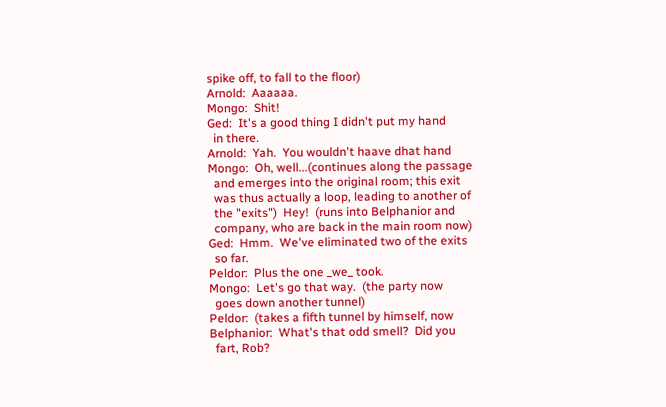spike off, to fall to the floor)
Arnold:  Aaaaaa.
Mongo:  Shit!
Ged:  It's a good thing I didn't put my hand
  in there.
Arnold:  Yah.  You wouldn't haave dhat hand
Mongo:  Oh, well...(continues along the passage
  and emerges into the original room; this exit
  was thus actually a loop, leading to another of
  the "exits")  Hey!  (runs into Belphanior and
  company, who are back in the main room now)
Ged:  Hmm.  We've eliminated two of the exits
  so far.
Peldor:  Plus the one _we_ took.
Mongo:  Let's go that way.  (the party now
  goes down another tunnel)
Peldor:  (takes a fifth tunnel by himself, now
Belphanior:  What's that odd smell?  Did you
  fart, Rob?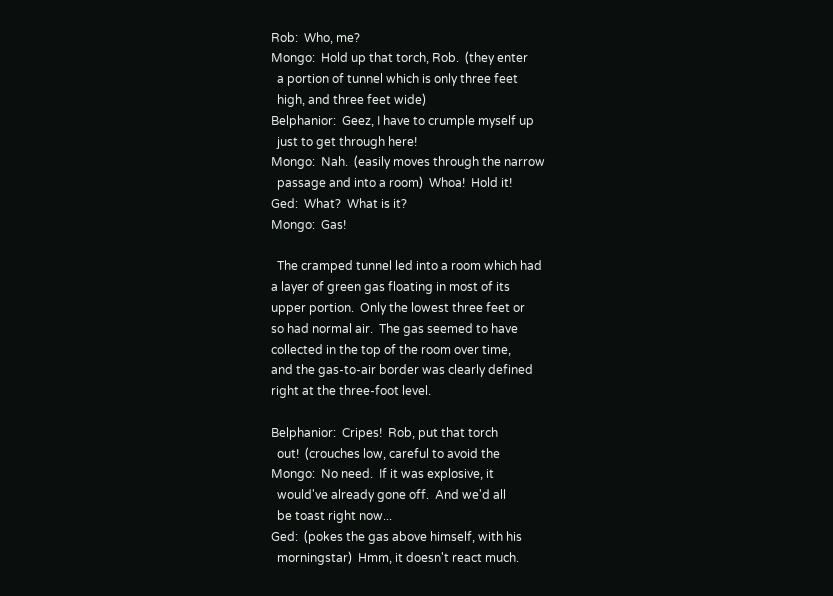Rob:  Who, me?
Mongo:  Hold up that torch, Rob.  (they enter
  a portion of tunnel which is only three feet
  high, and three feet wide)
Belphanior:  Geez, I have to crumple myself up
  just to get through here!
Mongo:  Nah.  (easily moves through the narrow
  passage and into a room)  Whoa!  Hold it!
Ged:  What?  What is it?
Mongo:  Gas!

  The cramped tunnel led into a room which had
a layer of green gas floating in most of its
upper portion.  Only the lowest three feet or
so had normal air.  The gas seemed to have
collected in the top of the room over time,
and the gas-to-air border was clearly defined
right at the three-foot level.

Belphanior:  Cripes!  Rob, put that torch
  out!  (crouches low, careful to avoid the
Mongo:  No need.  If it was explosive, it
  would've already gone off.  And we'd all
  be toast right now...
Ged:  (pokes the gas above himself, with his
  morningstar)  Hmm, it doesn't react much.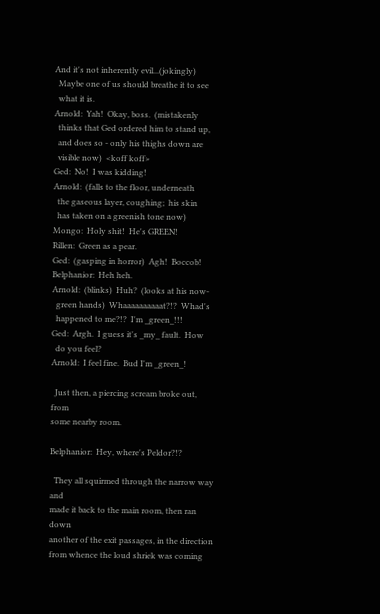And it's not inherently evil...(jokingly)
  Maybe one of us should breathe it to see
  what it is.
Arnold:  Yah!  Okay, boss.  (mistakenly
  thinks that Ged ordered him to stand up,
  and does so - only his thighs down are
  visible now)  <koff koff>
Ged:  No!  I was kidding!
Arnold:  (falls to the floor, underneath
  the gaseous layer, coughing;  his skin
  has taken on a greenish tone now)
Mongo:  Holy shit!  He's GREEN!
Rillen:  Green as a pear.
Ged:  (gasping in horror)  Agh!  Boccob!
Belphanior:  Heh heh.
Arnold:  (blinks)  Huh?  (looks at his now-
  green hands)  Whaaaaaaaaaat?!?  Whad's
  happened to me?!?  I'm _green_!!!
Ged:  Argh.  I guess it's _my_ fault.  How
  do you feel?
Arnold:  I feel fine.  Bud I'm _green_!

  Just then, a piercing scream broke out, from
some nearby room.

Belphanior:  Hey, where's Peldor?!?

  They all squirmed through the narrow way and
made it back to the main room, then ran down
another of the exit passages, in the direction
from whence the loud shriek was coming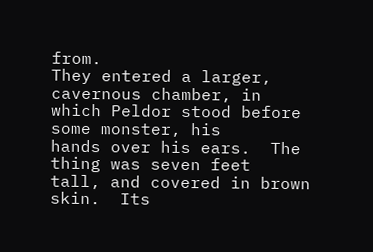from.
They entered a larger, cavernous chamber, in
which Peldor stood before some monster, his
hands over his ears.  The thing was seven feet
tall, and covered in brown skin.  Its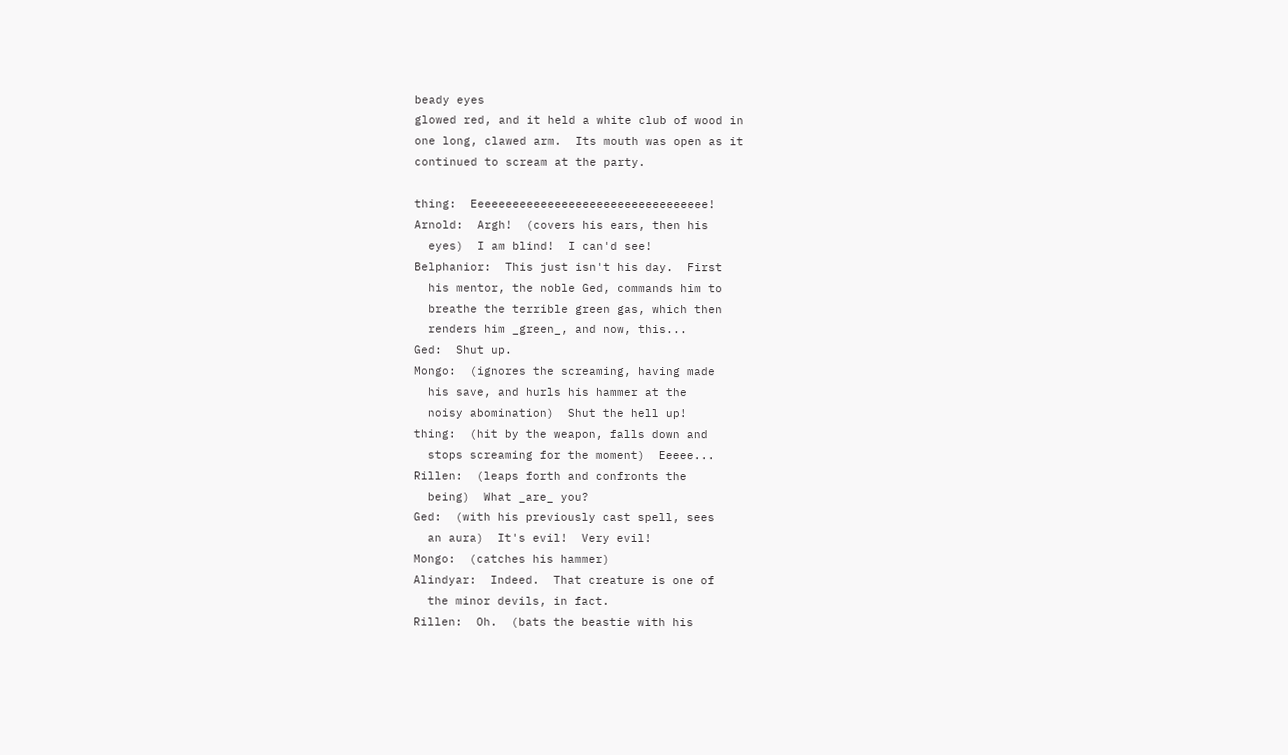beady eyes
glowed red, and it held a white club of wood in
one long, clawed arm.  Its mouth was open as it
continued to scream at the party.

thing:  Eeeeeeeeeeeeeeeeeeeeeeeeeeeeeeeeee!
Arnold:  Argh!  (covers his ears, then his
  eyes)  I am blind!  I can'd see!
Belphanior:  This just isn't his day.  First
  his mentor, the noble Ged, commands him to
  breathe the terrible green gas, which then
  renders him _green_, and now, this...
Ged:  Shut up.
Mongo:  (ignores the screaming, having made
  his save, and hurls his hammer at the
  noisy abomination)  Shut the hell up!
thing:  (hit by the weapon, falls down and
  stops screaming for the moment)  Eeeee...
Rillen:  (leaps forth and confronts the
  being)  What _are_ you?
Ged:  (with his previously cast spell, sees
  an aura)  It's evil!  Very evil!
Mongo:  (catches his hammer)
Alindyar:  Indeed.  That creature is one of
  the minor devils, in fact.
Rillen:  Oh.  (bats the beastie with his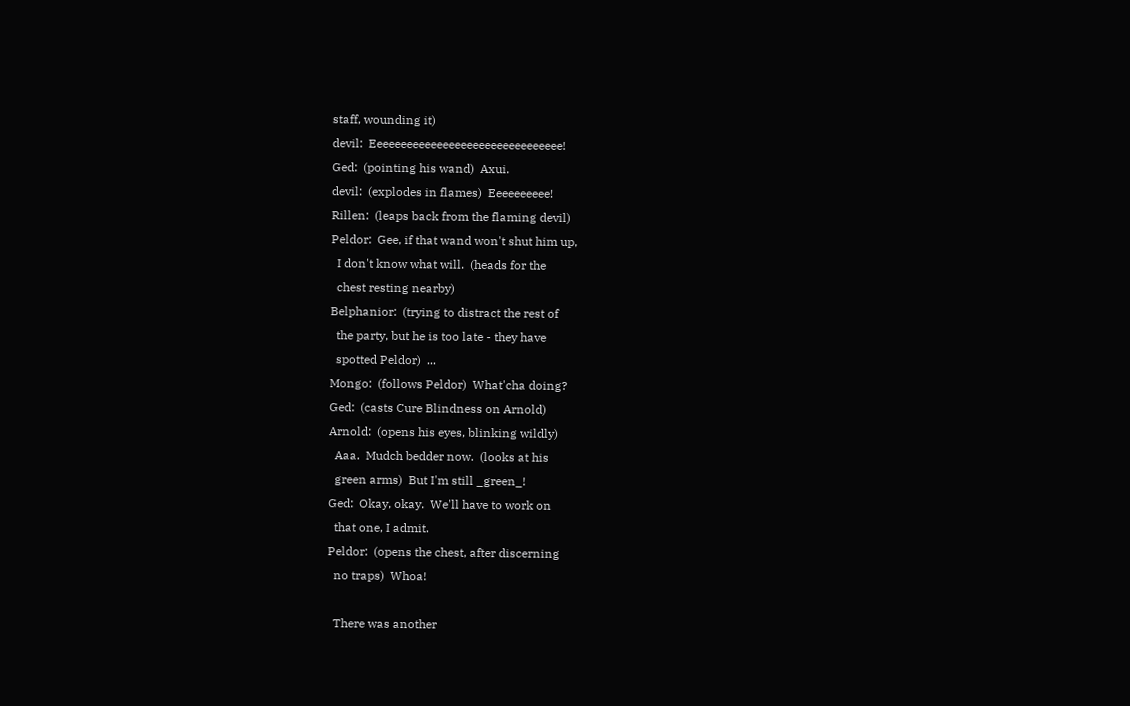staff, wounding it)
devil:  Eeeeeeeeeeeeeeeeeeeeeeeeeeeeeeee!
Ged:  (pointing his wand)  Axui.
devil:  (explodes in flames)  Eeeeeeeeee!
Rillen:  (leaps back from the flaming devil)
Peldor:  Gee, if that wand won't shut him up,
  I don't know what will.  (heads for the
  chest resting nearby)
Belphanior:  (trying to distract the rest of
  the party, but he is too late - they have
  spotted Peldor)  ...
Mongo:  (follows Peldor)  What'cha doing?
Ged:  (casts Cure Blindness on Arnold)
Arnold:  (opens his eyes, blinking wildly)
  Aaa.  Mudch bedder now.  (looks at his
  green arms)  But I'm still _green_!
Ged:  Okay, okay.  We'll have to work on
  that one, I admit.
Peldor:  (opens the chest, after discerning
  no traps)  Whoa!

  There was another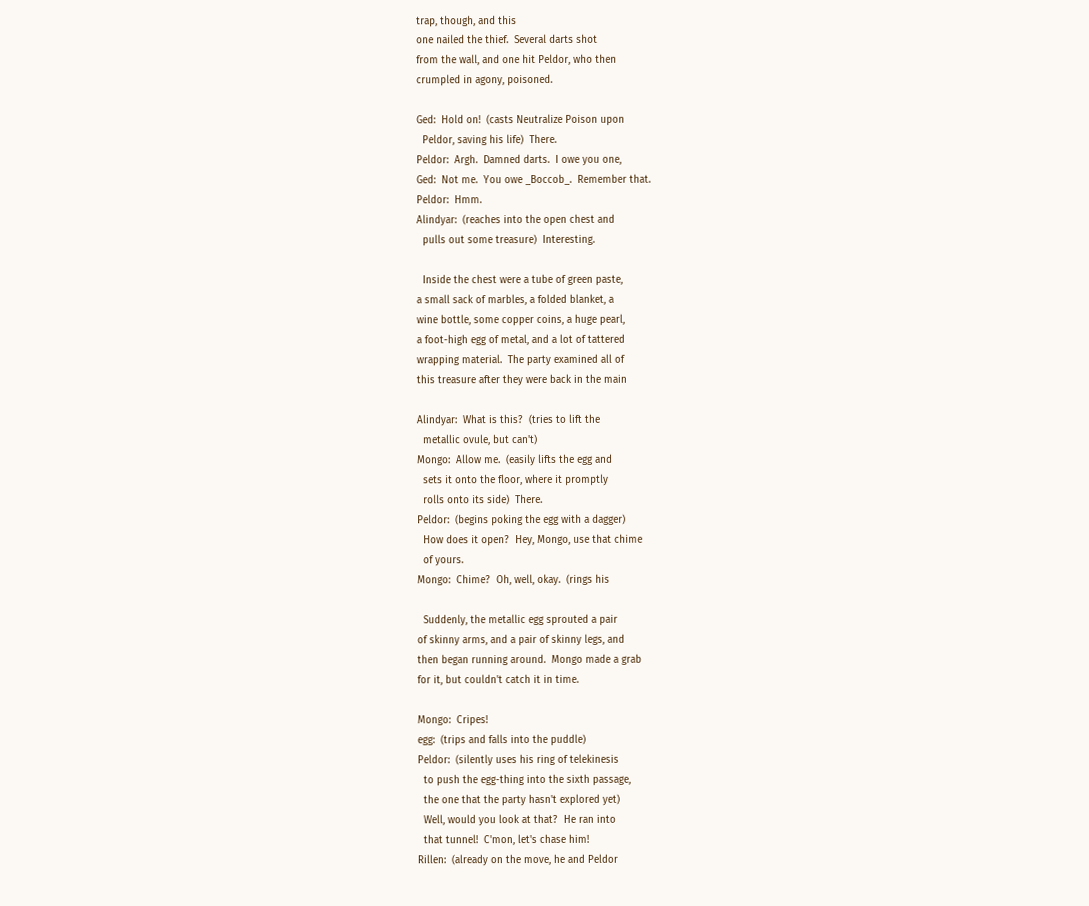trap, though, and this
one nailed the thief.  Several darts shot
from the wall, and one hit Peldor, who then
crumpled in agony, poisoned.

Ged:  Hold on!  (casts Neutralize Poison upon
  Peldor, saving his life)  There.
Peldor:  Argh.  Damned darts.  I owe you one,
Ged:  Not me.  You owe _Boccob_.  Remember that.
Peldor:  Hmm.
Alindyar:  (reaches into the open chest and
  pulls out some treasure)  Interesting.

  Inside the chest were a tube of green paste,
a small sack of marbles, a folded blanket, a
wine bottle, some copper coins, a huge pearl,
a foot-high egg of metal, and a lot of tattered
wrapping material.  The party examined all of
this treasure after they were back in the main

Alindyar:  What is this?  (tries to lift the
  metallic ovule, but can't)
Mongo:  Allow me.  (easily lifts the egg and
  sets it onto the floor, where it promptly
  rolls onto its side)  There.
Peldor:  (begins poking the egg with a dagger)
  How does it open?  Hey, Mongo, use that chime
  of yours.
Mongo:  Chime?  Oh, well, okay.  (rings his

  Suddenly, the metallic egg sprouted a pair
of skinny arms, and a pair of skinny legs, and
then began running around.  Mongo made a grab
for it, but couldn't catch it in time.

Mongo:  Cripes!
egg:  (trips and falls into the puddle)
Peldor:  (silently uses his ring of telekinesis
  to push the egg-thing into the sixth passage,
  the one that the party hasn't explored yet)
  Well, would you look at that?  He ran into
  that tunnel!  C'mon, let's chase him!
Rillen:  (already on the move, he and Peldor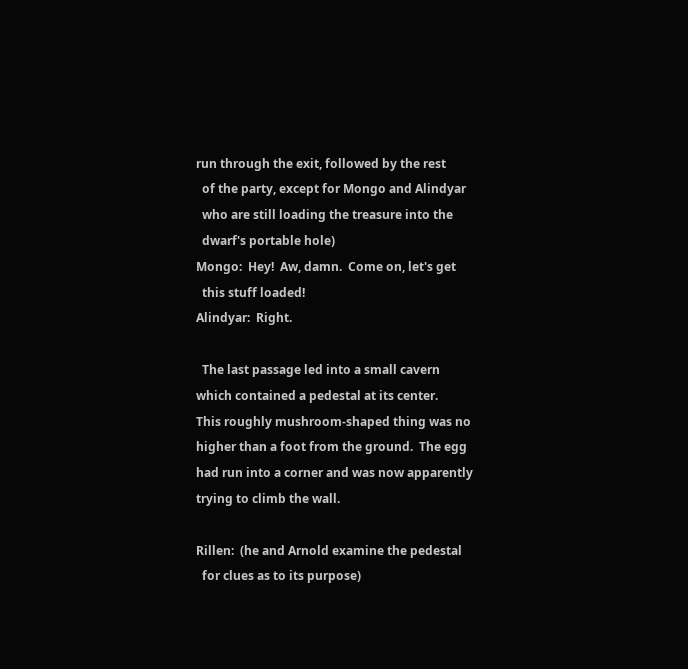run through the exit, followed by the rest
  of the party, except for Mongo and Alindyar
  who are still loading the treasure into the
  dwarf's portable hole)
Mongo:  Hey!  Aw, damn.  Come on, let's get
  this stuff loaded!
Alindyar:  Right.

  The last passage led into a small cavern
which contained a pedestal at its center.
This roughly mushroom-shaped thing was no
higher than a foot from the ground.  The egg
had run into a corner and was now apparently
trying to climb the wall.

Rillen:  (he and Arnold examine the pedestal
  for clues as to its purpose)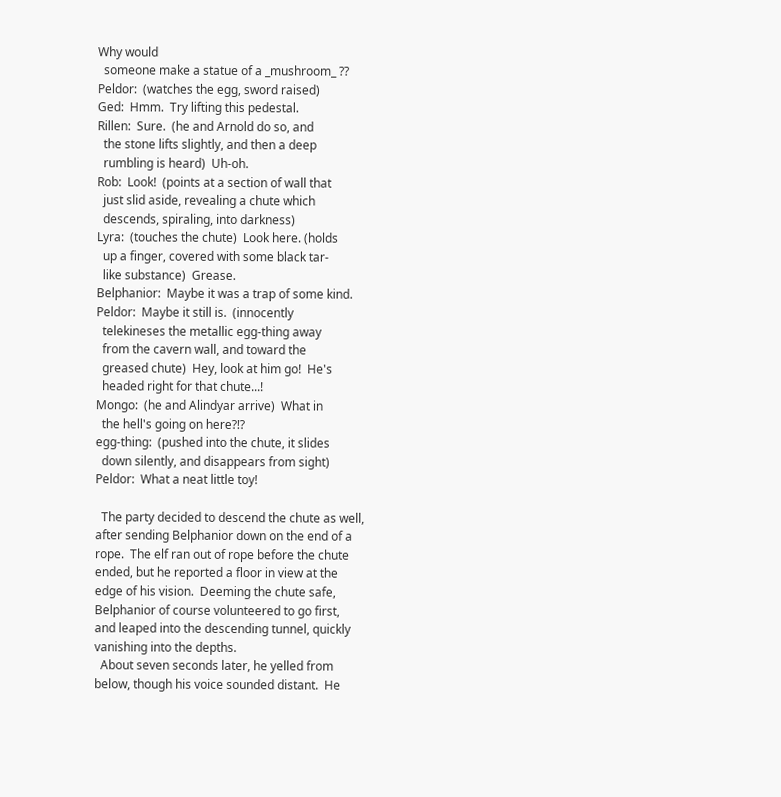Why would
  someone make a statue of a _mushroom_ ??
Peldor:  (watches the egg, sword raised)
Ged:  Hmm.  Try lifting this pedestal.
Rillen:  Sure.  (he and Arnold do so, and
  the stone lifts slightly, and then a deep
  rumbling is heard)  Uh-oh.
Rob:  Look!  (points at a section of wall that
  just slid aside, revealing a chute which
  descends, spiraling, into darkness)
Lyra:  (touches the chute)  Look here. (holds
  up a finger, covered with some black tar-
  like substance)  Grease.
Belphanior:  Maybe it was a trap of some kind.
Peldor:  Maybe it still is.  (innocently
  telekineses the metallic egg-thing away
  from the cavern wall, and toward the
  greased chute)  Hey, look at him go!  He's
  headed right for that chute...!
Mongo:  (he and Alindyar arrive)  What in
  the hell's going on here?!?
egg-thing:  (pushed into the chute, it slides
  down silently, and disappears from sight)
Peldor:  What a neat little toy!

  The party decided to descend the chute as well,
after sending Belphanior down on the end of a
rope.  The elf ran out of rope before the chute
ended, but he reported a floor in view at the
edge of his vision.  Deeming the chute safe,
Belphanior of course volunteered to go first,
and leaped into the descending tunnel, quickly
vanishing into the depths.
  About seven seconds later, he yelled from
below, though his voice sounded distant.  He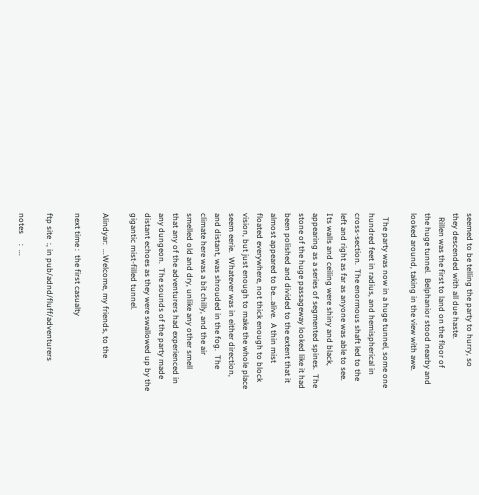seemed to be telling the party to hurry, so
they descended with all due haste.
  Rillen was the first to land on the floor of
the huge tunnel.  Belphanior stood nearby and
looked around, taking in the view with awe.

  The party was now in a huge tunnel, some one
hundred feet in radius, and hemispherical in
cross-section.  The enormous shaft led to the
left and right as far as anyone was able to see.
Its walls and ceiling were shiny and black,
appearing as a series of segmented spines.  The
stone of the huge passageway looked like it had
been polished and divided to the extent that it
almost appeared to be...alive.  A thin mist
floated everywhere, not thick enough to block
vision, but just enough to make the whole place
seem eerie.  Whatever was in either direction,
and distant, was shrouded in the fog.  The
climate here was a bit chilly, and the air
smelled old and dry, unlike any other smell
that any of the adventurers had experienced in
any dungeon.  The sounds of the party made
distant echoes as they were swallowed up by the
gigantic mist-filled tunnel.

Alindyar:  ...Welcome, my friends, to the

next time :  the first casualty

ftp site  :, in pub/adnd/fluff/adventurers

notes     :  ...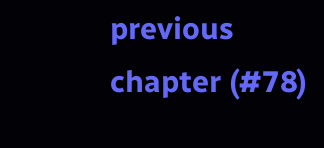previous chapter (#78)